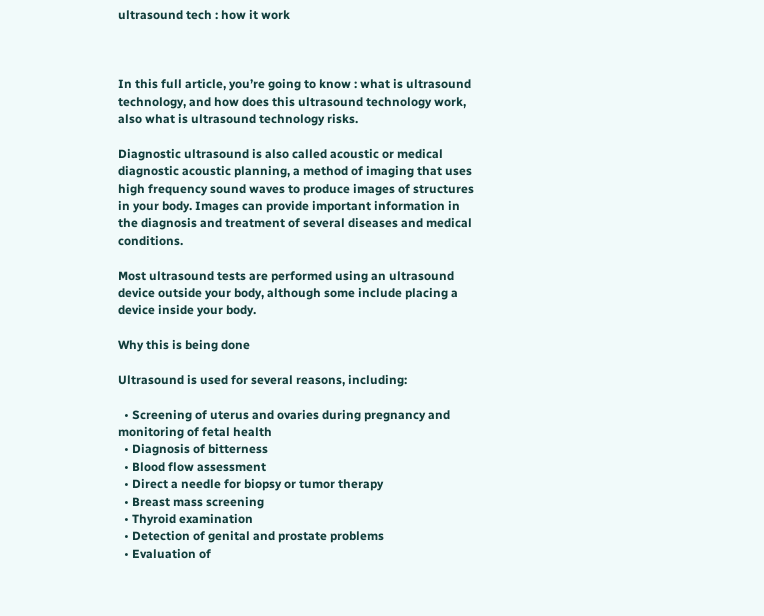ultrasound tech : how it work



In this full article, you’re going to know : what is ultrasound technology, and how does this ultrasound technology work, also what is ultrasound technology risks.

Diagnostic ultrasound is also called acoustic or medical diagnostic acoustic planning, a method of imaging that uses high frequency sound waves to produce images of structures in your body. Images can provide important information in the diagnosis and treatment of several diseases and medical conditions.

Most ultrasound tests are performed using an ultrasound device outside your body, although some include placing a device inside your body.

Why this is being done

Ultrasound is used for several reasons, including:

  • Screening of uterus and ovaries during pregnancy and monitoring of fetal health
  • Diagnosis of bitterness
  • Blood flow assessment
  • Direct a needle for biopsy or tumor therapy
  • Breast mass screening
  • Thyroid examination
  • Detection of genital and prostate problems
  • Evaluation of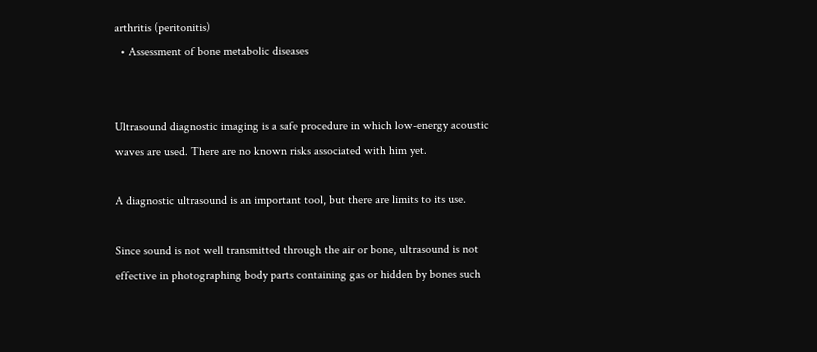arthritis (peritonitis)
  • Assessment of bone metabolic diseases


Ultrasound diagnostic imaging is a safe procedure in which low-energy acoustic waves are used. There are no known risks associated with him yet.

A diagnostic ultrasound is an important tool, but there are limits to its use.

Since sound is not well transmitted through the air or bone, ultrasound is not effective in photographing body parts containing gas or hidden by bones such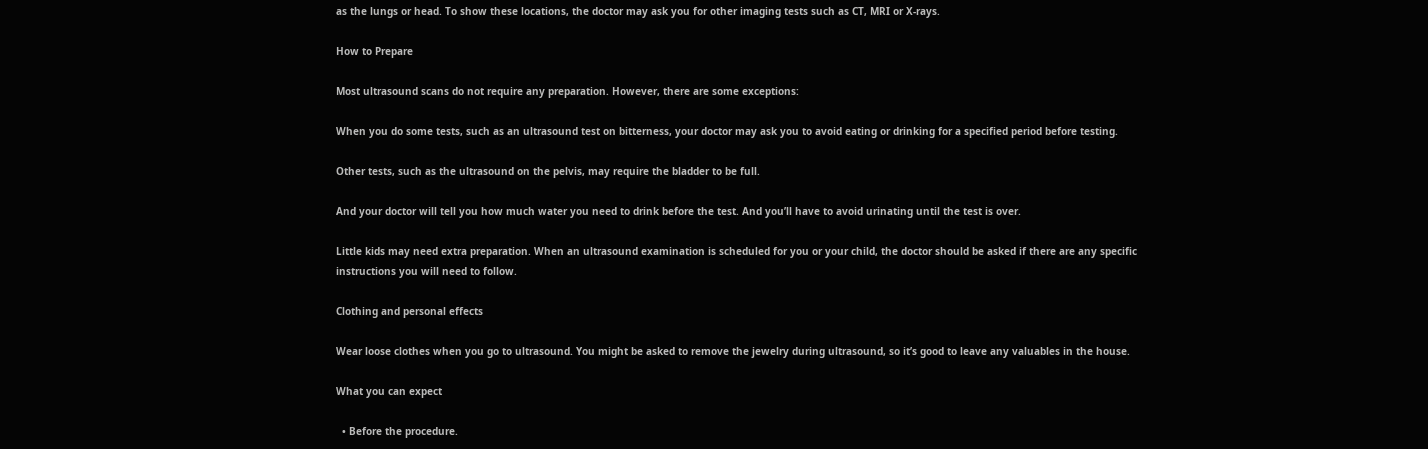as the lungs or head. To show these locations, the doctor may ask you for other imaging tests such as CT, MRI or X-rays.

How to Prepare

Most ultrasound scans do not require any preparation. However, there are some exceptions:

When you do some tests, such as an ultrasound test on bitterness, your doctor may ask you to avoid eating or drinking for a specified period before testing.

Other tests, such as the ultrasound on the pelvis, may require the bladder to be full.

And your doctor will tell you how much water you need to drink before the test. And you’ll have to avoid urinating until the test is over.

Little kids may need extra preparation. When an ultrasound examination is scheduled for you or your child, the doctor should be asked if there are any specific instructions you will need to follow.

Clothing and personal effects

Wear loose clothes when you go to ultrasound. You might be asked to remove the jewelry during ultrasound, so it’s good to leave any valuables in the house.

What you can expect

  • Before the procedure.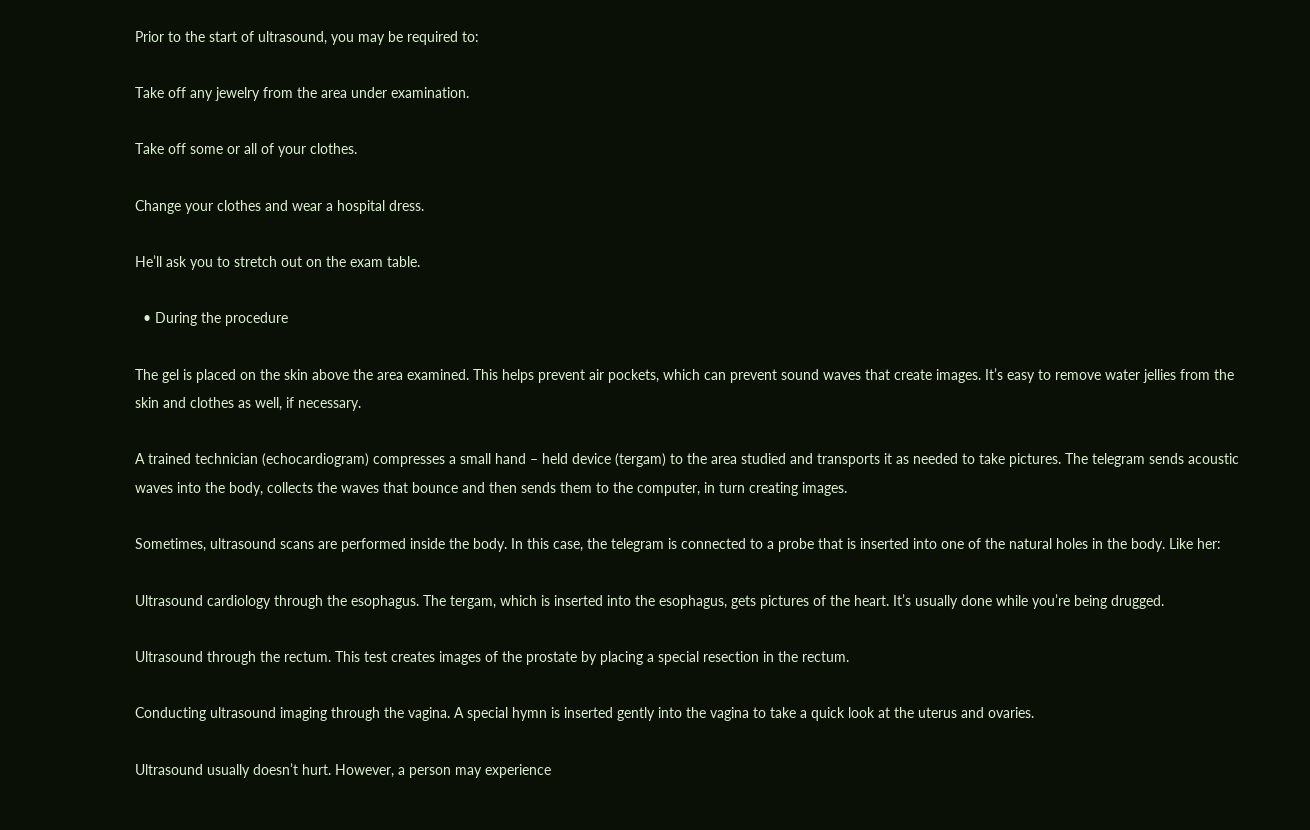Prior to the start of ultrasound, you may be required to:

Take off any jewelry from the area under examination.

Take off some or all of your clothes.

Change your clothes and wear a hospital dress.

He’ll ask you to stretch out on the exam table.

  • During the procedure

The gel is placed on the skin above the area examined. This helps prevent air pockets, which can prevent sound waves that create images. It’s easy to remove water jellies from the skin and clothes as well, if necessary.

A trained technician (echocardiogram) compresses a small hand – held device (tergam) to the area studied and transports it as needed to take pictures. The telegram sends acoustic waves into the body, collects the waves that bounce and then sends them to the computer, in turn creating images.

Sometimes, ultrasound scans are performed inside the body. In this case, the telegram is connected to a probe that is inserted into one of the natural holes in the body. Like her:

Ultrasound cardiology through the esophagus. The tergam, which is inserted into the esophagus, gets pictures of the heart. It’s usually done while you’re being drugged.

Ultrasound through the rectum. This test creates images of the prostate by placing a special resection in the rectum.

Conducting ultrasound imaging through the vagina. A special hymn is inserted gently into the vagina to take a quick look at the uterus and ovaries.

Ultrasound usually doesn’t hurt. However, a person may experience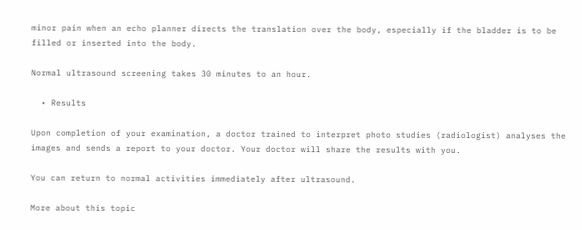minor pain when an echo planner directs the translation over the body, especially if the bladder is to be filled or inserted into the body.

Normal ultrasound screening takes 30 minutes to an hour.

  • Results

Upon completion of your examination, a doctor trained to interpret photo studies (radiologist) analyses the images and sends a report to your doctor. Your doctor will share the results with you.

You can return to normal activities immediately after ultrasound.

More about this topic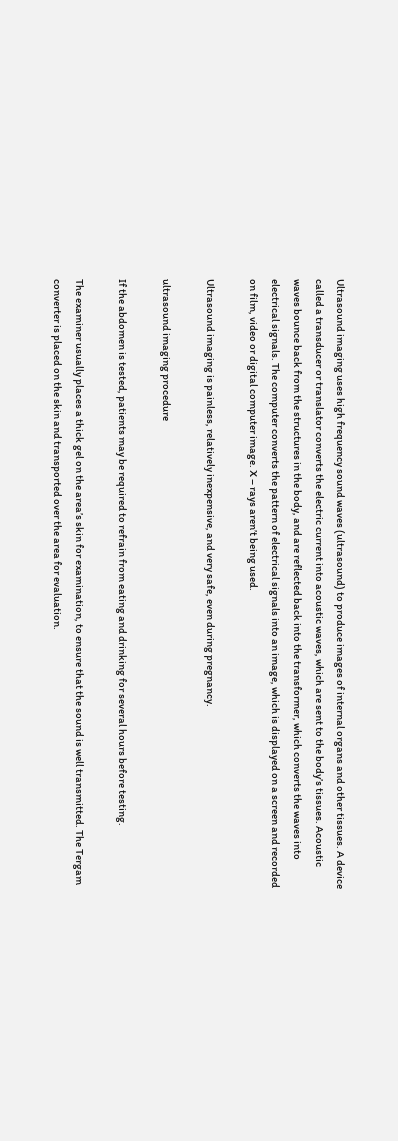Ultrasound imaging uses high frequency sound waves (ultrasound) to produce images of internal organs and other tissues. A device called a transducer or translator converts the electric current into acoustic waves, which are sent to the body’s tissues. Acoustic waves bounce back from the structures in the body, and are reflected back into the transformer, which converts the waves into electrical signals. The computer converts the pattern of electrical signals into an image, which is displayed on a screen and recorded on film, video or digital computer image. X – rays aren’t being used.

Ultrasound imaging is painless, relatively inexpensive, and very safe, even during pregnancy.

ultrasound imaging procedure

If the abdomen is tested, patients may be required to refrain from eating and drinking for several hours before testing.

The examiner usually places a thick gel on the area’s skin for examination, to ensure that the sound is well transmitted. The Tergam converter is placed on the skin and transported over the area for evaluation.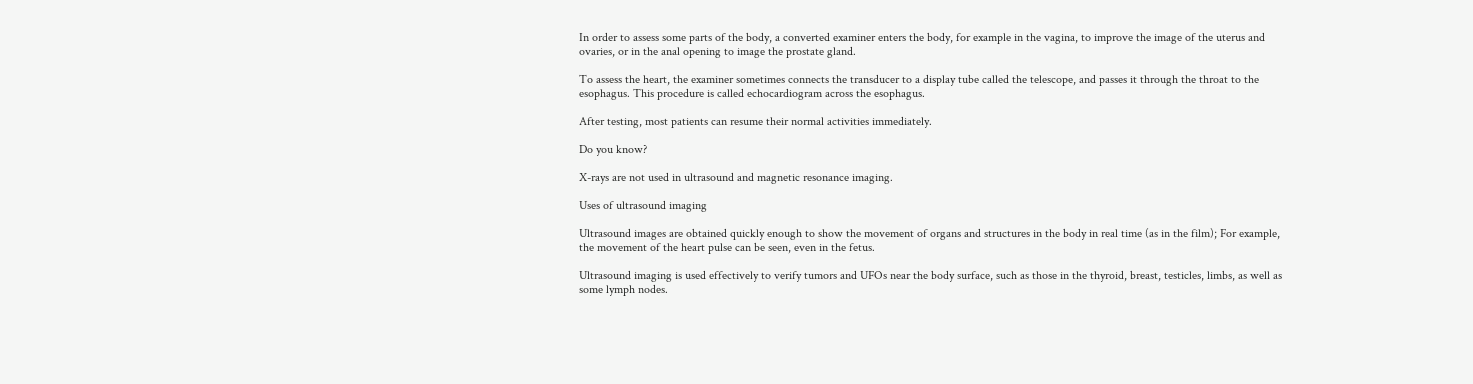In order to assess some parts of the body, a converted examiner enters the body, for example in the vagina, to improve the image of the uterus and ovaries, or in the anal opening to image the prostate gland.

To assess the heart, the examiner sometimes connects the transducer to a display tube called the telescope, and passes it through the throat to the esophagus. This procedure is called echocardiogram across the esophagus.

After testing, most patients can resume their normal activities immediately.

Do you know?

X-rays are not used in ultrasound and magnetic resonance imaging.

Uses of ultrasound imaging

Ultrasound images are obtained quickly enough to show the movement of organs and structures in the body in real time (as in the film); For example, the movement of the heart pulse can be seen, even in the fetus.

Ultrasound imaging is used effectively to verify tumors and UFOs near the body surface, such as those in the thyroid, breast, testicles, limbs, as well as some lymph nodes.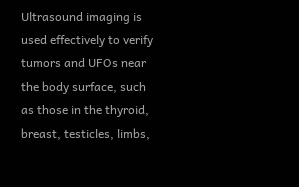Ultrasound imaging is used effectively to verify tumors and UFOs near the body surface, such as those in the thyroid, breast, testicles, limbs,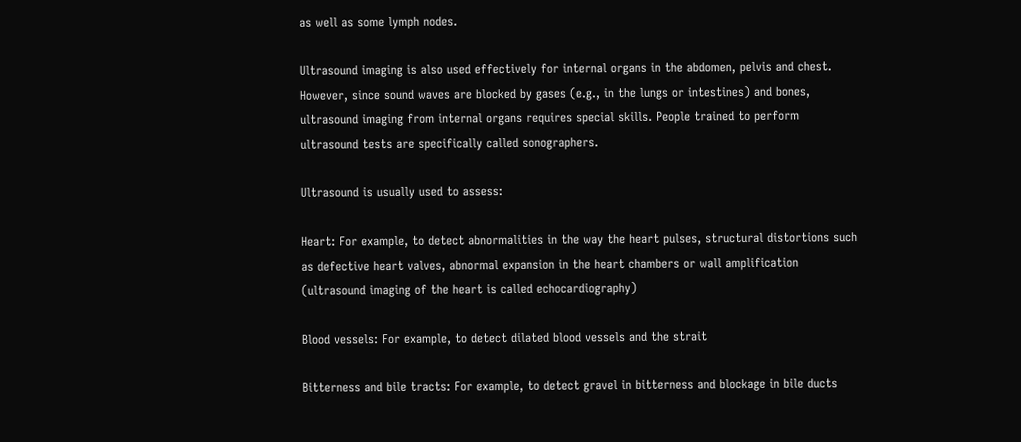as well as some lymph nodes.

Ultrasound imaging is also used effectively for internal organs in the abdomen, pelvis and chest. However, since sound waves are blocked by gases (e.g., in the lungs or intestines) and bones, ultrasound imaging from internal organs requires special skills. People trained to perform ultrasound tests are specifically called sonographers.

Ultrasound is usually used to assess:

Heart: For example, to detect abnormalities in the way the heart pulses, structural distortions such as defective heart valves, abnormal expansion in the heart chambers or wall amplification (ultrasound imaging of the heart is called echocardiography)

Blood vessels: For example, to detect dilated blood vessels and the strait

Bitterness and bile tracts: For example, to detect gravel in bitterness and blockage in bile ducts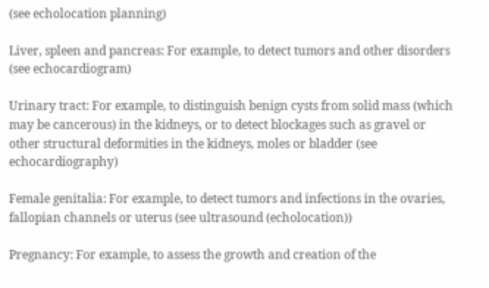(see echolocation planning)

Liver, spleen and pancreas: For example, to detect tumors and other disorders (see echocardiogram)

Urinary tract: For example, to distinguish benign cysts from solid mass (which may be cancerous) in the kidneys, or to detect blockages such as gravel or other structural deformities in the kidneys, moles or bladder (see echocardiography)

Female genitalia: For example, to detect tumors and infections in the ovaries, fallopian channels or uterus (see ultrasound (echolocation))

Pregnancy: For example, to assess the growth and creation of the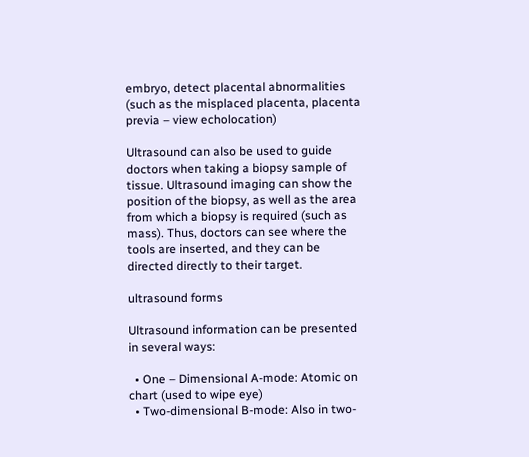embryo, detect placental abnormalities (such as the misplaced placenta, placenta previa – view echolocation)

Ultrasound can also be used to guide doctors when taking a biopsy sample of tissue. Ultrasound imaging can show the position of the biopsy, as well as the area from which a biopsy is required (such as mass). Thus, doctors can see where the tools are inserted, and they can be directed directly to their target.

ultrasound forms

Ultrasound information can be presented in several ways:

  • One – Dimensional A-mode: Atomic on chart (used to wipe eye)
  • Two-dimensional B-mode: Also in two-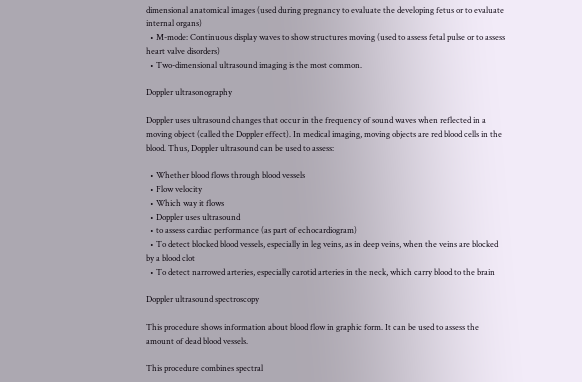dimensional anatomical images (used during pregnancy to evaluate the developing fetus or to evaluate internal organs)
  • M-mode: Continuous display waves to show structures moving (used to assess fetal pulse or to assess heart valve disorders)
  • Two-dimensional ultrasound imaging is the most common.

Doppler ultrasonography

Doppler uses ultrasound changes that occur in the frequency of sound waves when reflected in a moving object (called the Doppler effect). In medical imaging, moving objects are red blood cells in the blood. Thus, Doppler ultrasound can be used to assess:

  • Whether blood flows through blood vessels
  • Flow velocity
  • Which way it flows
  • Doppler uses ultrasound
  • to assess cardiac performance (as part of echocardiogram)
  • To detect blocked blood vessels, especially in leg veins, as in deep veins, when the veins are blocked by a blood clot
  • To detect narrowed arteries, especially carotid arteries in the neck, which carry blood to the brain

Doppler ultrasound spectroscopy

This procedure shows information about blood flow in graphic form. It can be used to assess the amount of dead blood vessels.

This procedure combines spectral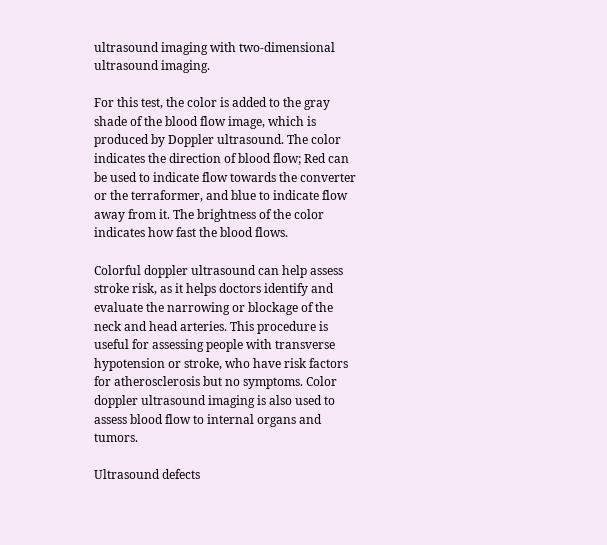ultrasound imaging with two-dimensional ultrasound imaging.

For this test, the color is added to the gray shade of the blood flow image, which is produced by Doppler ultrasound. The color indicates the direction of blood flow; Red can be used to indicate flow towards the converter or the terraformer, and blue to indicate flow away from it. The brightness of the color indicates how fast the blood flows.

Colorful doppler ultrasound can help assess stroke risk, as it helps doctors identify and evaluate the narrowing or blockage of the neck and head arteries. This procedure is useful for assessing people with transverse hypotension or stroke, who have risk factors for atherosclerosis but no symptoms. Color doppler ultrasound imaging is also used to assess blood flow to internal organs and tumors.

Ultrasound defects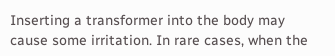Inserting a transformer into the body may cause some irritation. In rare cases, when the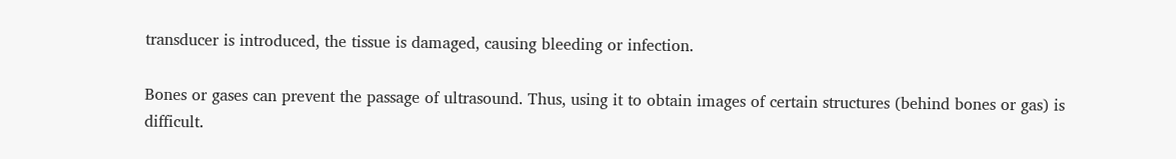transducer is introduced, the tissue is damaged, causing bleeding or infection.

Bones or gases can prevent the passage of ultrasound. Thus, using it to obtain images of certain structures (behind bones or gas) is difficult.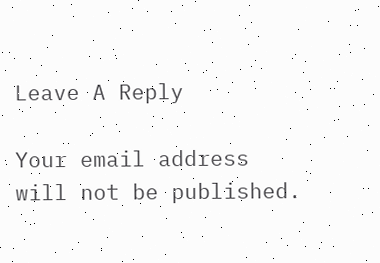Leave A Reply

Your email address will not be published.